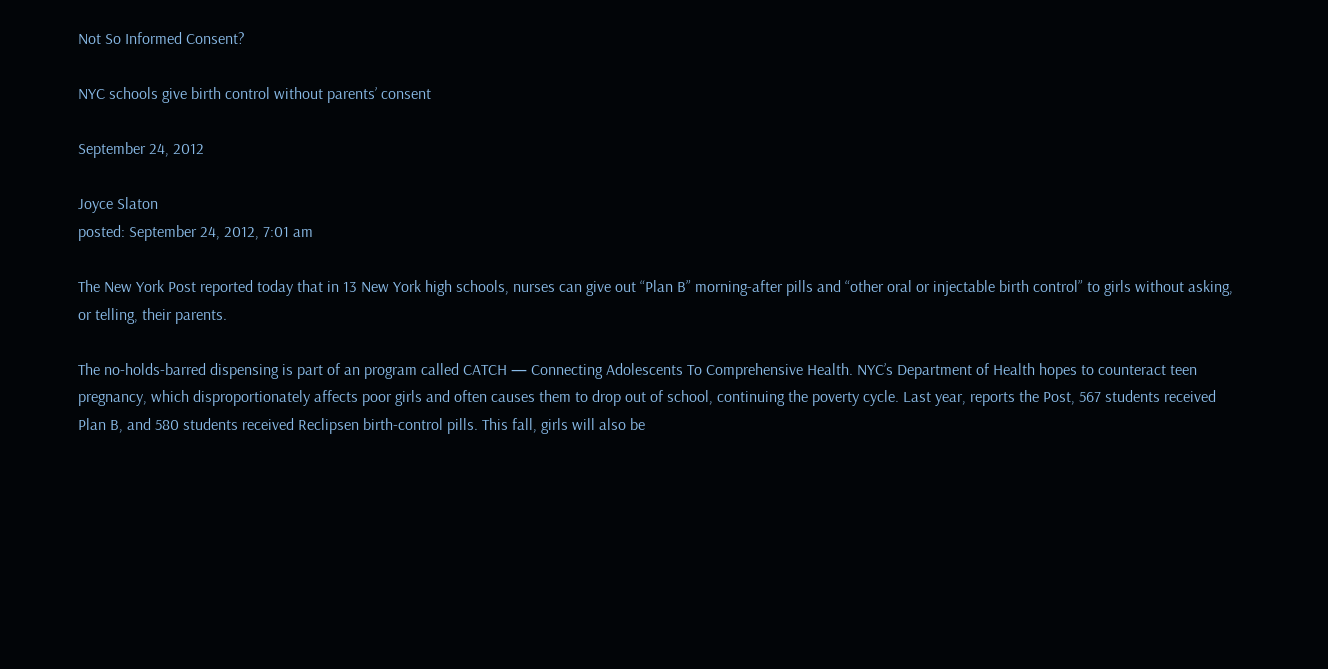Not So Informed Consent?

NYC schools give birth control without parents’ consent

September 24, 2012

Joyce Slaton
posted: September 24, 2012, 7:01 am

The New York Post reported today that in 13 New York high schools, nurses can give out “Plan B” morning-after pills and “other oral or injectable birth control” to girls without asking, or telling, their parents.

The no-holds-barred dispensing is part of an program called CATCH — Connecting Adolescents To Comprehensive Health. NYC’s Department of Health hopes to counteract teen pregnancy, which disproportionately affects poor girls and often causes them to drop out of school, continuing the poverty cycle. Last year, reports the Post, 567 students received Plan B, and 580 students received Reclipsen birth-control pills. This fall, girls will also be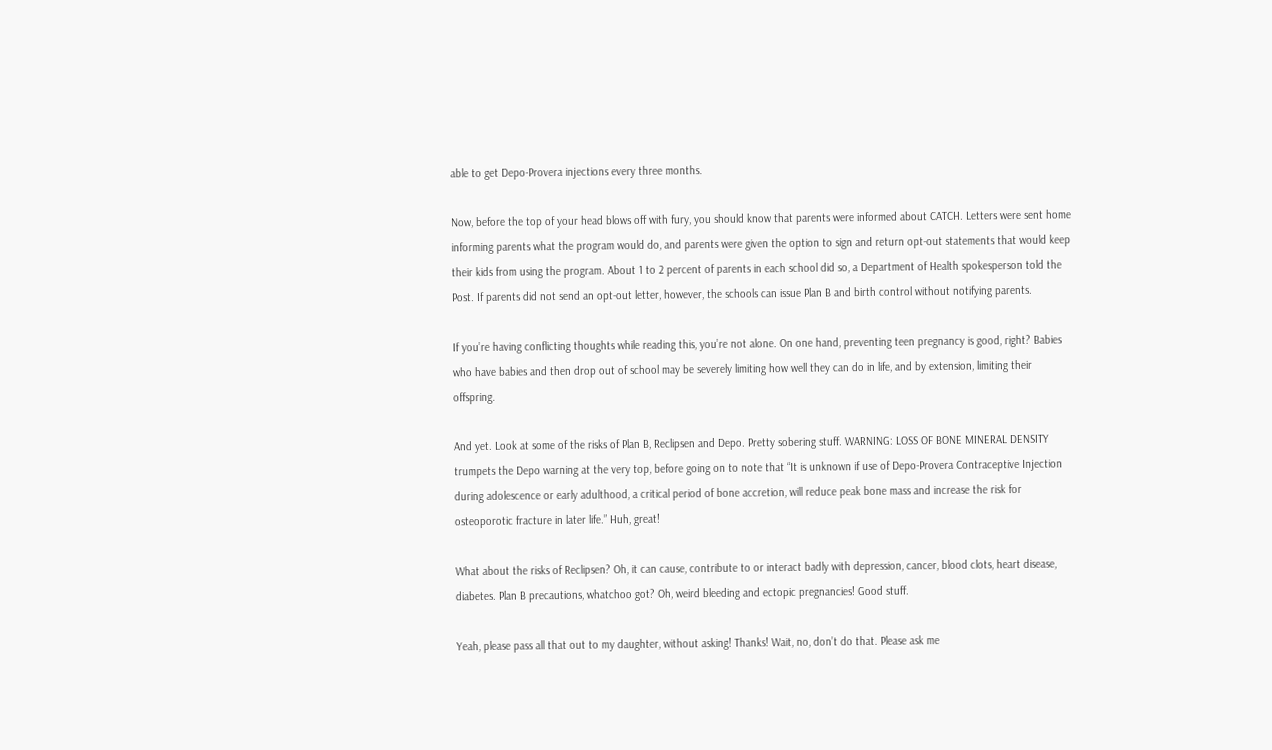able to get Depo-Provera injections every three months.

Now, before the top of your head blows off with fury, you should know that parents were informed about CATCH. Letters were sent home informing parents what the program would do, and parents were given the option to sign and return opt-out statements that would keep their kids from using the program. About 1 to 2 percent of parents in each school did so, a Department of Health spokesperson told the Post. If parents did not send an opt-out letter, however, the schools can issue Plan B and birth control without notifying parents.

If you’re having conflicting thoughts while reading this, you’re not alone. On one hand, preventing teen pregnancy is good, right? Babies who have babies and then drop out of school may be severely limiting how well they can do in life, and by extension, limiting their offspring.

And yet. Look at some of the risks of Plan B, Reclipsen and Depo. Pretty sobering stuff. WARNING: LOSS OF BONE MINERAL DENSITY trumpets the Depo warning at the very top, before going on to note that “It is unknown if use of Depo-Provera Contraceptive Injection during adolescence or early adulthood, a critical period of bone accretion, will reduce peak bone mass and increase the risk for osteoporotic fracture in later life.” Huh, great!

What about the risks of Reclipsen? Oh, it can cause, contribute to or interact badly with depression, cancer, blood clots, heart disease, diabetes. Plan B precautions, whatchoo got? Oh, weird bleeding and ectopic pregnancies! Good stuff.

Yeah, please pass all that out to my daughter, without asking! Thanks! Wait, no, don’t do that. Please ask me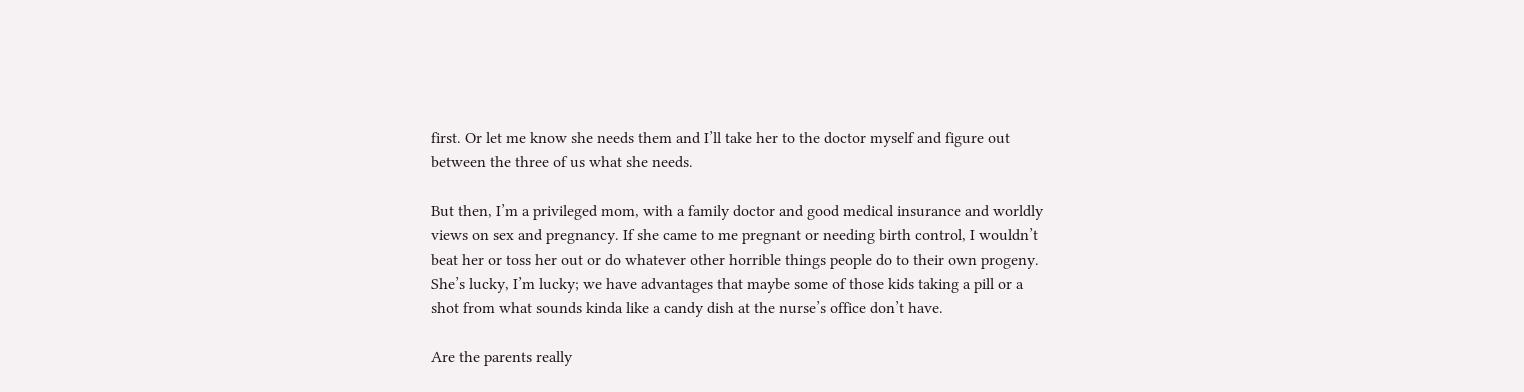first. Or let me know she needs them and I’ll take her to the doctor myself and figure out between the three of us what she needs.

But then, I’m a privileged mom, with a family doctor and good medical insurance and worldly views on sex and pregnancy. If she came to me pregnant or needing birth control, I wouldn’t beat her or toss her out or do whatever other horrible things people do to their own progeny. She’s lucky, I’m lucky; we have advantages that maybe some of those kids taking a pill or a shot from what sounds kinda like a candy dish at the nurse’s office don’t have.

Are the parents really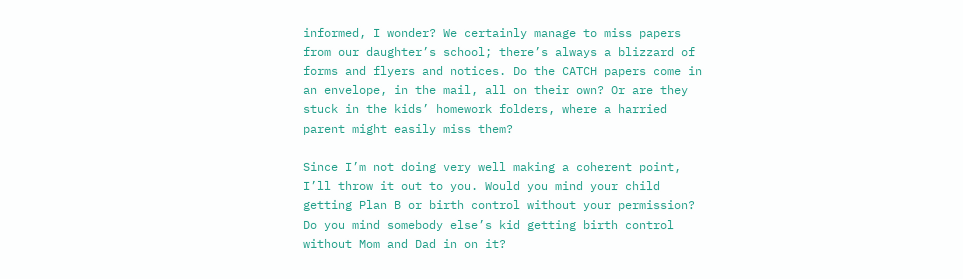informed, I wonder? We certainly manage to miss papers from our daughter’s school; there’s always a blizzard of forms and flyers and notices. Do the CATCH papers come in an envelope, in the mail, all on their own? Or are they stuck in the kids’ homework folders, where a harried parent might easily miss them?

Since I’m not doing very well making a coherent point, I’ll throw it out to you. Would you mind your child getting Plan B or birth control without your permission? Do you mind somebody else’s kid getting birth control without Mom and Dad in on it?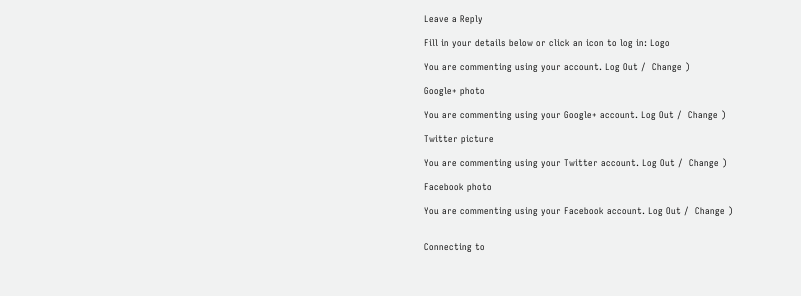Leave a Reply

Fill in your details below or click an icon to log in: Logo

You are commenting using your account. Log Out /  Change )

Google+ photo

You are commenting using your Google+ account. Log Out /  Change )

Twitter picture

You are commenting using your Twitter account. Log Out /  Change )

Facebook photo

You are commenting using your Facebook account. Log Out /  Change )


Connecting to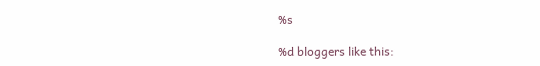%s

%d bloggers like this: